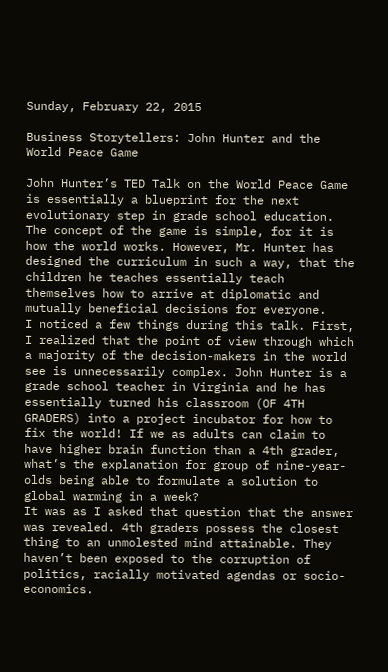Sunday, February 22, 2015

Business Storytellers: John Hunter and the World Peace Game

John Hunter’s TED Talk on the World Peace Game is essentially a blueprint for the next evolutionary step in grade school education. The concept of the game is simple, for it is how the world works. However, Mr. Hunter has designed the curriculum in such a way, that the children he teaches essentially teach themselves how to arrive at diplomatic and mutually beneficial decisions for everyone.
I noticed a few things during this talk. First, I realized that the point of view through which a majority of the decision-makers in the world see is unnecessarily complex. John Hunter is a grade school teacher in Virginia and he has essentially turned his classroom (OF 4TH GRADERS) into a project incubator for how to fix the world! If we as adults can claim to have higher brain function than a 4th grader, what’s the explanation for group of nine-year-olds being able to formulate a solution to global warming in a week?
It was as I asked that question that the answer was revealed. 4th graders possess the closest thing to an unmolested mind attainable. They haven’t been exposed to the corruption of politics, racially motivated agendas or socio-economics.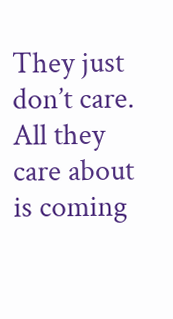They just don’t care. All they care about is coming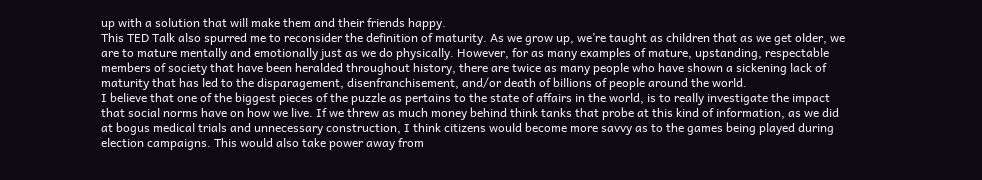up with a solution that will make them and their friends happy.
This TED Talk also spurred me to reconsider the definition of maturity. As we grow up, we’re taught as children that as we get older, we are to mature mentally and emotionally just as we do physically. However, for as many examples of mature, upstanding, respectable members of society that have been heralded throughout history, there are twice as many people who have shown a sickening lack of maturity that has led to the disparagement, disenfranchisement, and/or death of billions of people around the world.
I believe that one of the biggest pieces of the puzzle as pertains to the state of affairs in the world, is to really investigate the impact that social norms have on how we live. If we threw as much money behind think tanks that probe at this kind of information, as we did at bogus medical trials and unnecessary construction, I think citizens would become more savvy as to the games being played during election campaigns. This would also take power away from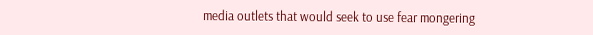media outlets that would seek to use fear mongering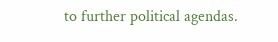to further political agendas.